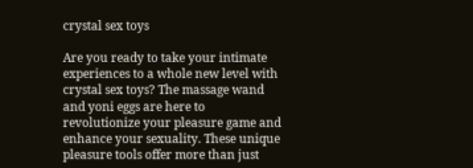crystal sex toys

Are you ready to take your intimate experiences to a whole new level with crystal sex toys? The massage wand and yoni eggs are here to revolutionize your pleasure game and enhance your sexuality. These unique pleasure tools offer more than just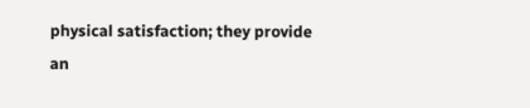physical satisfaction; they provide an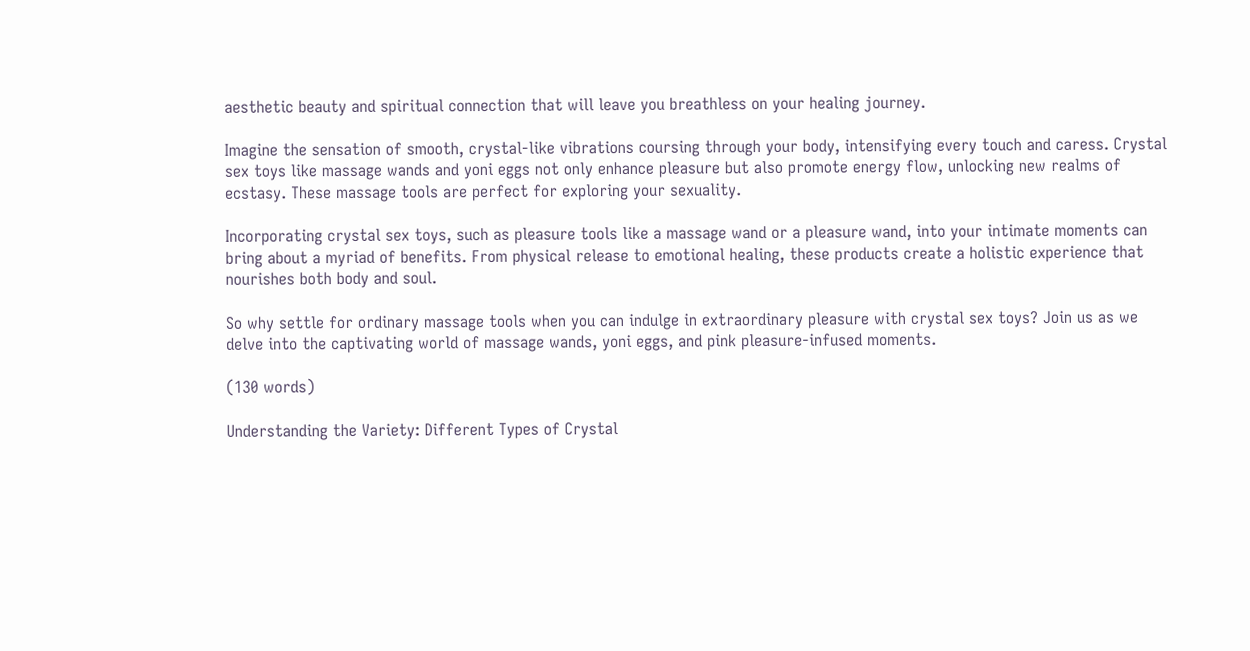aesthetic beauty and spiritual connection that will leave you breathless on your healing journey.

Imagine the sensation of smooth, crystal-like vibrations coursing through your body, intensifying every touch and caress. Crystal sex toys like massage wands and yoni eggs not only enhance pleasure but also promote energy flow, unlocking new realms of ecstasy. These massage tools are perfect for exploring your sexuality.

Incorporating crystal sex toys, such as pleasure tools like a massage wand or a pleasure wand, into your intimate moments can bring about a myriad of benefits. From physical release to emotional healing, these products create a holistic experience that nourishes both body and soul.

So why settle for ordinary massage tools when you can indulge in extraordinary pleasure with crystal sex toys? Join us as we delve into the captivating world of massage wands, yoni eggs, and pink pleasure-infused moments.

(130 words)

Understanding the Variety: Different Types of Crystal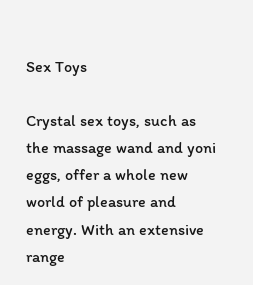Sex Toys

Crystal sex toys, such as the massage wand and yoni eggs, offer a whole new world of pleasure and energy. With an extensive range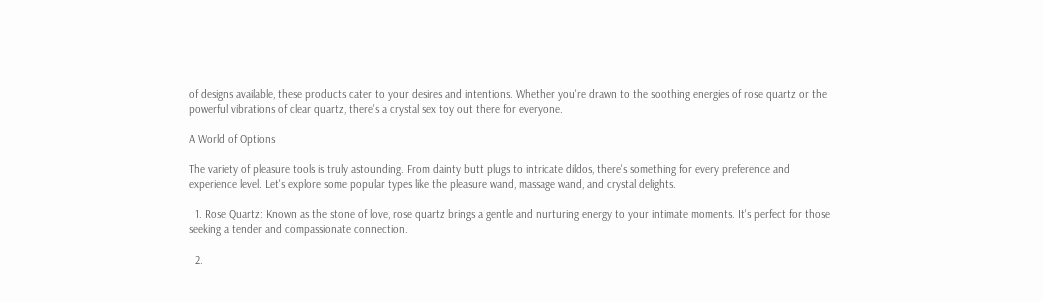of designs available, these products cater to your desires and intentions. Whether you're drawn to the soothing energies of rose quartz or the powerful vibrations of clear quartz, there's a crystal sex toy out there for everyone.

A World of Options

The variety of pleasure tools is truly astounding. From dainty butt plugs to intricate dildos, there's something for every preference and experience level. Let's explore some popular types like the pleasure wand, massage wand, and crystal delights.

  1. Rose Quartz: Known as the stone of love, rose quartz brings a gentle and nurturing energy to your intimate moments. It's perfect for those seeking a tender and compassionate connection.

  2.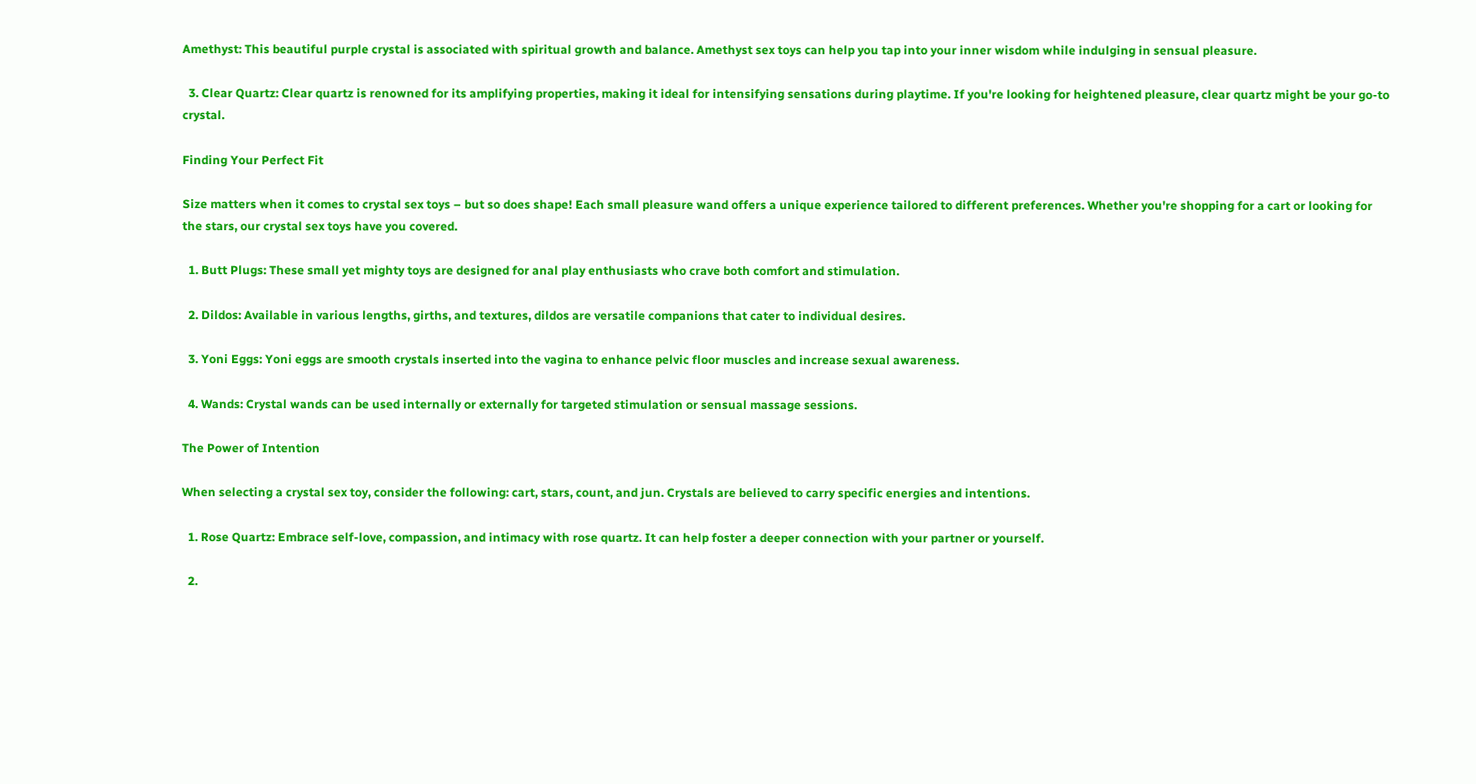Amethyst: This beautiful purple crystal is associated with spiritual growth and balance. Amethyst sex toys can help you tap into your inner wisdom while indulging in sensual pleasure.

  3. Clear Quartz: Clear quartz is renowned for its amplifying properties, making it ideal for intensifying sensations during playtime. If you're looking for heightened pleasure, clear quartz might be your go-to crystal.

Finding Your Perfect Fit

Size matters when it comes to crystal sex toys – but so does shape! Each small pleasure wand offers a unique experience tailored to different preferences. Whether you're shopping for a cart or looking for the stars, our crystal sex toys have you covered.

  1. Butt Plugs: These small yet mighty toys are designed for anal play enthusiasts who crave both comfort and stimulation.

  2. Dildos: Available in various lengths, girths, and textures, dildos are versatile companions that cater to individual desires.

  3. Yoni Eggs: Yoni eggs are smooth crystals inserted into the vagina to enhance pelvic floor muscles and increase sexual awareness.

  4. Wands: Crystal wands can be used internally or externally for targeted stimulation or sensual massage sessions.

The Power of Intention

When selecting a crystal sex toy, consider the following: cart, stars, count, and jun. Crystals are believed to carry specific energies and intentions.

  1. Rose Quartz: Embrace self-love, compassion, and intimacy with rose quartz. It can help foster a deeper connection with your partner or yourself.

  2.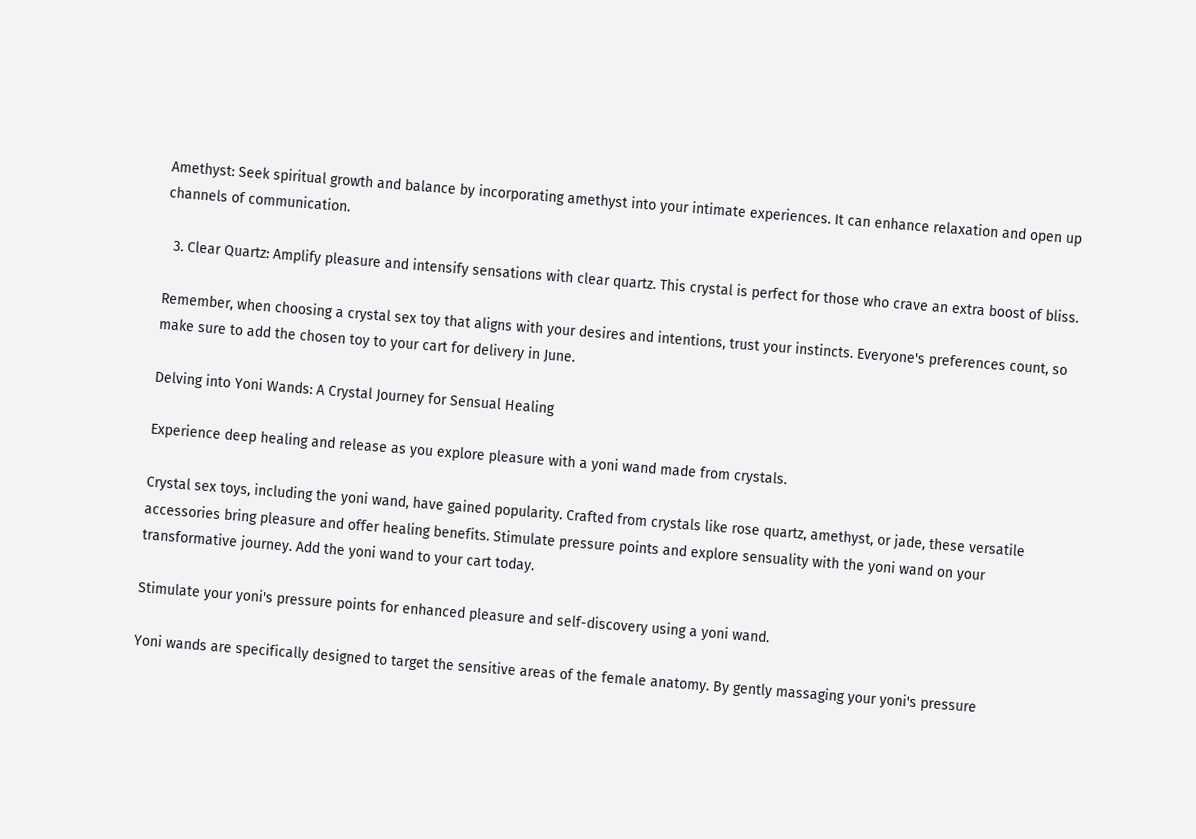Amethyst: Seek spiritual growth and balance by incorporating amethyst into your intimate experiences. It can enhance relaxation and open up channels of communication.

  3. Clear Quartz: Amplify pleasure and intensify sensations with clear quartz. This crystal is perfect for those who crave an extra boost of bliss.

Remember, when choosing a crystal sex toy that aligns with your desires and intentions, trust your instincts. Everyone's preferences count, so make sure to add the chosen toy to your cart for delivery in June.

Delving into Yoni Wands: A Crystal Journey for Sensual Healing

Experience deep healing and release as you explore pleasure with a yoni wand made from crystals.

Crystal sex toys, including the yoni wand, have gained popularity. Crafted from crystals like rose quartz, amethyst, or jade, these versatile accessories bring pleasure and offer healing benefits. Stimulate pressure points and explore sensuality with the yoni wand on your transformative journey. Add the yoni wand to your cart today.

Stimulate your yoni's pressure points for enhanced pleasure and self-discovery using a yoni wand.

Yoni wands are specifically designed to target the sensitive areas of the female anatomy. By gently massaging your yoni's pressure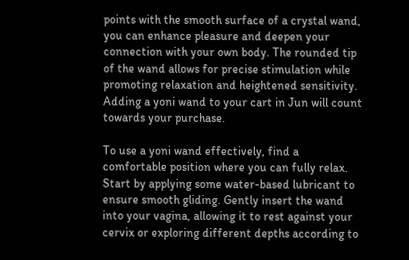points with the smooth surface of a crystal wand, you can enhance pleasure and deepen your connection with your own body. The rounded tip of the wand allows for precise stimulation while promoting relaxation and heightened sensitivity. Adding a yoni wand to your cart in Jun will count towards your purchase.

To use a yoni wand effectively, find a comfortable position where you can fully relax. Start by applying some water-based lubricant to ensure smooth gliding. Gently insert the wand into your vagina, allowing it to rest against your cervix or exploring different depths according to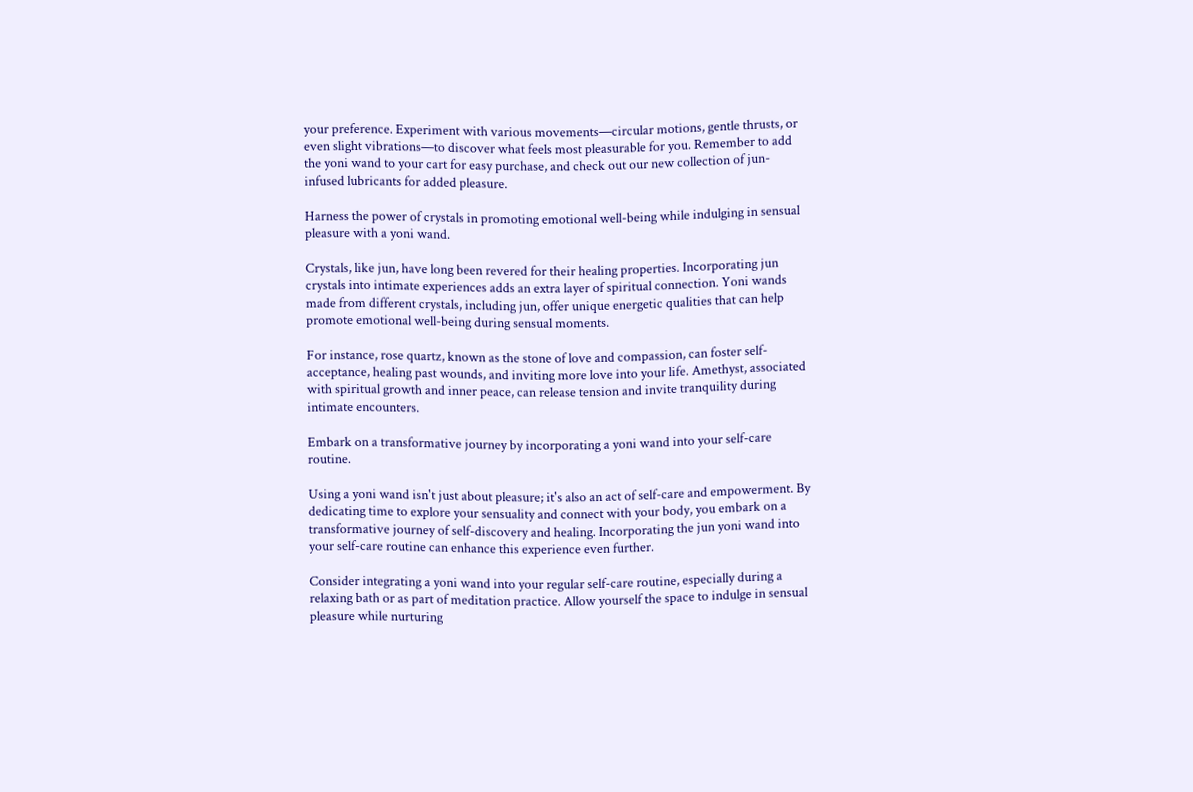your preference. Experiment with various movements—circular motions, gentle thrusts, or even slight vibrations—to discover what feels most pleasurable for you. Remember to add the yoni wand to your cart for easy purchase, and check out our new collection of jun-infused lubricants for added pleasure.

Harness the power of crystals in promoting emotional well-being while indulging in sensual pleasure with a yoni wand.

Crystals, like jun, have long been revered for their healing properties. Incorporating jun crystals into intimate experiences adds an extra layer of spiritual connection. Yoni wands made from different crystals, including jun, offer unique energetic qualities that can help promote emotional well-being during sensual moments.

For instance, rose quartz, known as the stone of love and compassion, can foster self-acceptance, healing past wounds, and inviting more love into your life. Amethyst, associated with spiritual growth and inner peace, can release tension and invite tranquility during intimate encounters.

Embark on a transformative journey by incorporating a yoni wand into your self-care routine.

Using a yoni wand isn't just about pleasure; it's also an act of self-care and empowerment. By dedicating time to explore your sensuality and connect with your body, you embark on a transformative journey of self-discovery and healing. Incorporating the jun yoni wand into your self-care routine can enhance this experience even further.

Consider integrating a yoni wand into your regular self-care routine, especially during a relaxing bath or as part of meditation practice. Allow yourself the space to indulge in sensual pleasure while nurturing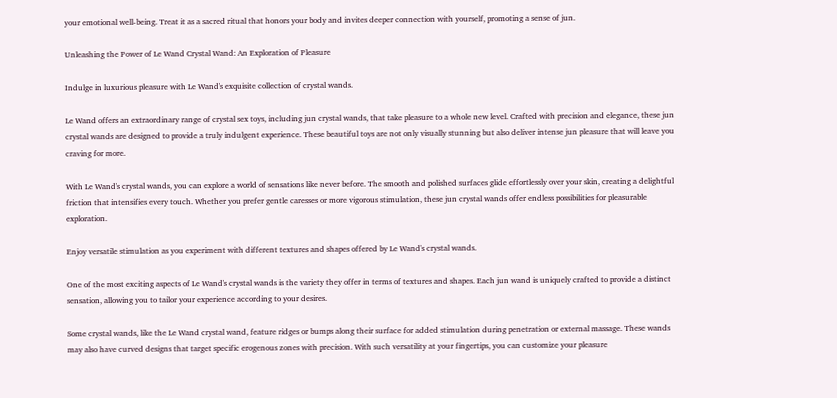your emotional well-being. Treat it as a sacred ritual that honors your body and invites deeper connection with yourself, promoting a sense of jun.

Unleashing the Power of Le Wand Crystal Wand: An Exploration of Pleasure

Indulge in luxurious pleasure with Le Wand's exquisite collection of crystal wands.

Le Wand offers an extraordinary range of crystal sex toys, including jun crystal wands, that take pleasure to a whole new level. Crafted with precision and elegance, these jun crystal wands are designed to provide a truly indulgent experience. These beautiful toys are not only visually stunning but also deliver intense jun pleasure that will leave you craving for more.

With Le Wand's crystal wands, you can explore a world of sensations like never before. The smooth and polished surfaces glide effortlessly over your skin, creating a delightful friction that intensifies every touch. Whether you prefer gentle caresses or more vigorous stimulation, these jun crystal wands offer endless possibilities for pleasurable exploration.

Enjoy versatile stimulation as you experiment with different textures and shapes offered by Le Wand's crystal wands.

One of the most exciting aspects of Le Wand's crystal wands is the variety they offer in terms of textures and shapes. Each jun wand is uniquely crafted to provide a distinct sensation, allowing you to tailor your experience according to your desires.

Some crystal wands, like the Le Wand crystal wand, feature ridges or bumps along their surface for added stimulation during penetration or external massage. These wands may also have curved designs that target specific erogenous zones with precision. With such versatility at your fingertips, you can customize your pleasure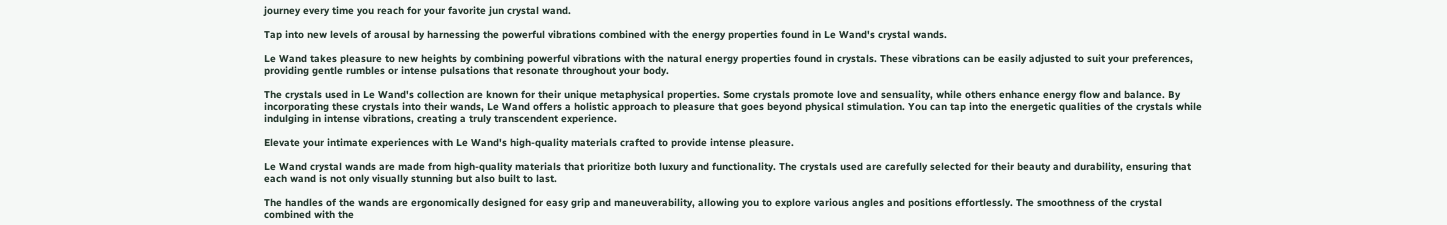journey every time you reach for your favorite jun crystal wand.

Tap into new levels of arousal by harnessing the powerful vibrations combined with the energy properties found in Le Wand's crystal wands.

Le Wand takes pleasure to new heights by combining powerful vibrations with the natural energy properties found in crystals. These vibrations can be easily adjusted to suit your preferences, providing gentle rumbles or intense pulsations that resonate throughout your body.

The crystals used in Le Wand's collection are known for their unique metaphysical properties. Some crystals promote love and sensuality, while others enhance energy flow and balance. By incorporating these crystals into their wands, Le Wand offers a holistic approach to pleasure that goes beyond physical stimulation. You can tap into the energetic qualities of the crystals while indulging in intense vibrations, creating a truly transcendent experience.

Elevate your intimate experiences with Le Wand's high-quality materials crafted to provide intense pleasure.

Le Wand crystal wands are made from high-quality materials that prioritize both luxury and functionality. The crystals used are carefully selected for their beauty and durability, ensuring that each wand is not only visually stunning but also built to last.

The handles of the wands are ergonomically designed for easy grip and maneuverability, allowing you to explore various angles and positions effortlessly. The smoothness of the crystal combined with the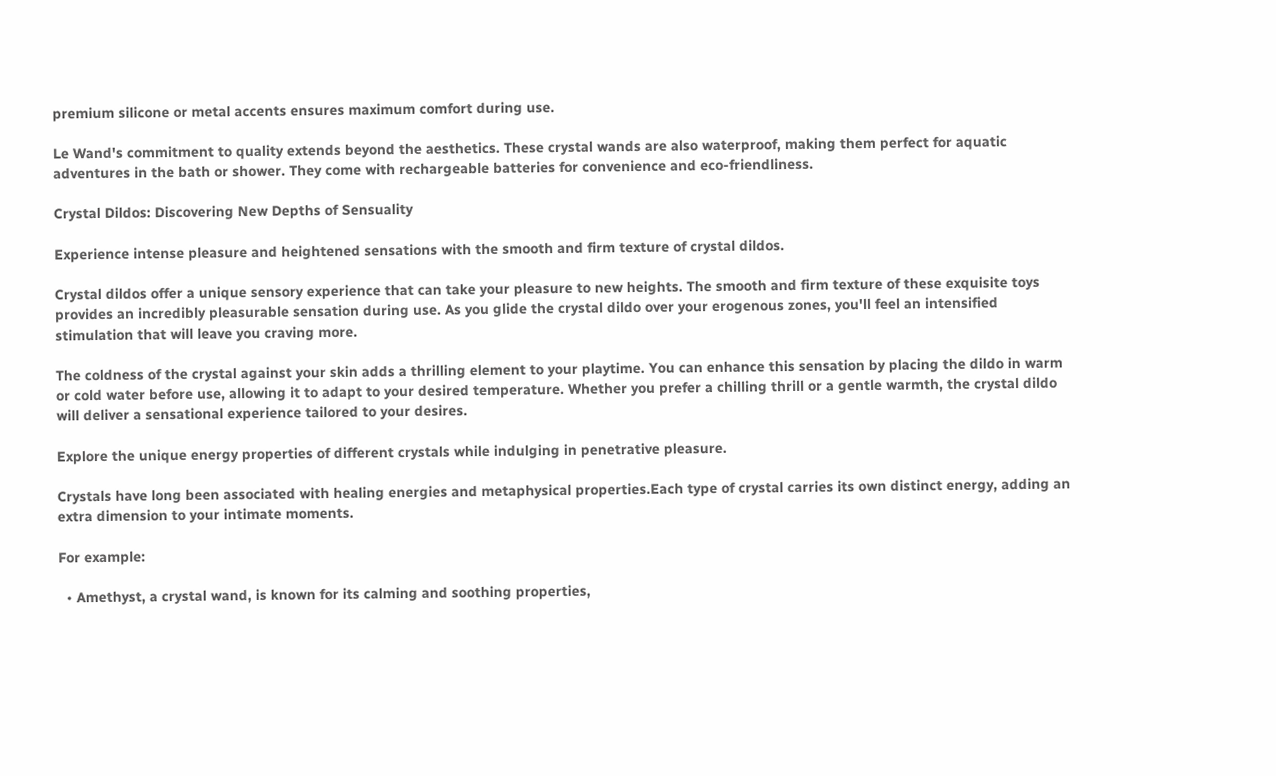premium silicone or metal accents ensures maximum comfort during use.

Le Wand's commitment to quality extends beyond the aesthetics. These crystal wands are also waterproof, making them perfect for aquatic adventures in the bath or shower. They come with rechargeable batteries for convenience and eco-friendliness.

Crystal Dildos: Discovering New Depths of Sensuality

Experience intense pleasure and heightened sensations with the smooth and firm texture of crystal dildos.

Crystal dildos offer a unique sensory experience that can take your pleasure to new heights. The smooth and firm texture of these exquisite toys provides an incredibly pleasurable sensation during use. As you glide the crystal dildo over your erogenous zones, you'll feel an intensified stimulation that will leave you craving more.

The coldness of the crystal against your skin adds a thrilling element to your playtime. You can enhance this sensation by placing the dildo in warm or cold water before use, allowing it to adapt to your desired temperature. Whether you prefer a chilling thrill or a gentle warmth, the crystal dildo will deliver a sensational experience tailored to your desires.

Explore the unique energy properties of different crystals while indulging in penetrative pleasure.

Crystals have long been associated with healing energies and metaphysical properties.Each type of crystal carries its own distinct energy, adding an extra dimension to your intimate moments.

For example:

  • Amethyst, a crystal wand, is known for its calming and soothing properties,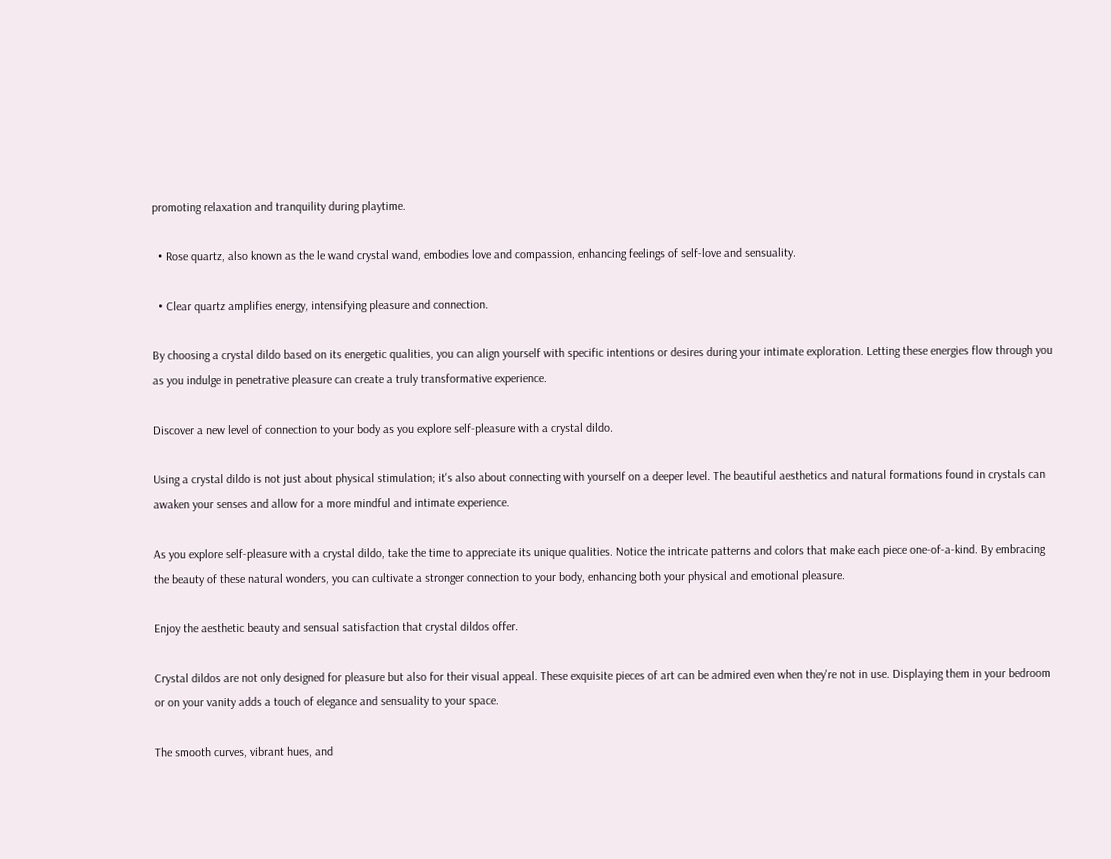promoting relaxation and tranquility during playtime.

  • Rose quartz, also known as the le wand crystal wand, embodies love and compassion, enhancing feelings of self-love and sensuality.

  • Clear quartz amplifies energy, intensifying pleasure and connection.

By choosing a crystal dildo based on its energetic qualities, you can align yourself with specific intentions or desires during your intimate exploration. Letting these energies flow through you as you indulge in penetrative pleasure can create a truly transformative experience.

Discover a new level of connection to your body as you explore self-pleasure with a crystal dildo.

Using a crystal dildo is not just about physical stimulation; it's also about connecting with yourself on a deeper level. The beautiful aesthetics and natural formations found in crystals can awaken your senses and allow for a more mindful and intimate experience.

As you explore self-pleasure with a crystal dildo, take the time to appreciate its unique qualities. Notice the intricate patterns and colors that make each piece one-of-a-kind. By embracing the beauty of these natural wonders, you can cultivate a stronger connection to your body, enhancing both your physical and emotional pleasure.

Enjoy the aesthetic beauty and sensual satisfaction that crystal dildos offer.

Crystal dildos are not only designed for pleasure but also for their visual appeal. These exquisite pieces of art can be admired even when they're not in use. Displaying them in your bedroom or on your vanity adds a touch of elegance and sensuality to your space.

The smooth curves, vibrant hues, and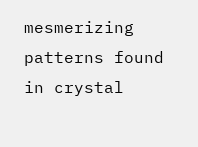mesmerizing patterns found in crystal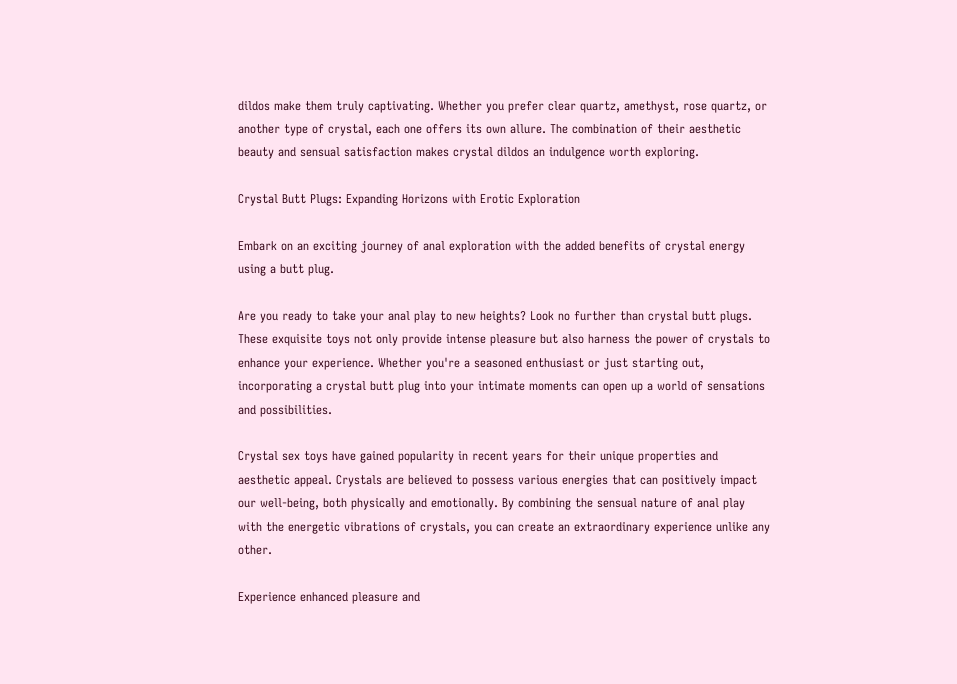dildos make them truly captivating. Whether you prefer clear quartz, amethyst, rose quartz, or another type of crystal, each one offers its own allure. The combination of their aesthetic beauty and sensual satisfaction makes crystal dildos an indulgence worth exploring.

Crystal Butt Plugs: Expanding Horizons with Erotic Exploration

Embark on an exciting journey of anal exploration with the added benefits of crystal energy using a butt plug.

Are you ready to take your anal play to new heights? Look no further than crystal butt plugs. These exquisite toys not only provide intense pleasure but also harness the power of crystals to enhance your experience. Whether you're a seasoned enthusiast or just starting out, incorporating a crystal butt plug into your intimate moments can open up a world of sensations and possibilities.

Crystal sex toys have gained popularity in recent years for their unique properties and aesthetic appeal. Crystals are believed to possess various energies that can positively impact our well-being, both physically and emotionally. By combining the sensual nature of anal play with the energetic vibrations of crystals, you can create an extraordinary experience unlike any other.

Experience enhanced pleasure and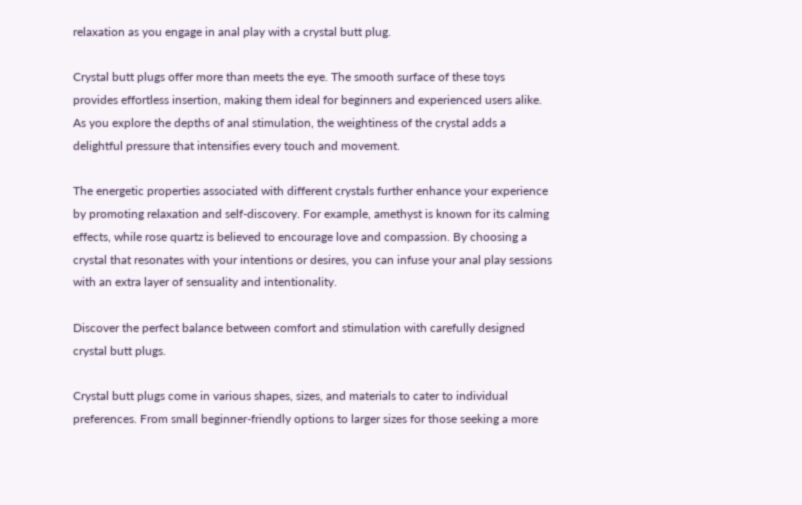relaxation as you engage in anal play with a crystal butt plug.

Crystal butt plugs offer more than meets the eye. The smooth surface of these toys provides effortless insertion, making them ideal for beginners and experienced users alike. As you explore the depths of anal stimulation, the weightiness of the crystal adds a delightful pressure that intensifies every touch and movement.

The energetic properties associated with different crystals further enhance your experience by promoting relaxation and self-discovery. For example, amethyst is known for its calming effects, while rose quartz is believed to encourage love and compassion. By choosing a crystal that resonates with your intentions or desires, you can infuse your anal play sessions with an extra layer of sensuality and intentionality.

Discover the perfect balance between comfort and stimulation with carefully designed crystal butt plugs.

Crystal butt plugs come in various shapes, sizes, and materials to cater to individual preferences. From small beginner-friendly options to larger sizes for those seeking a more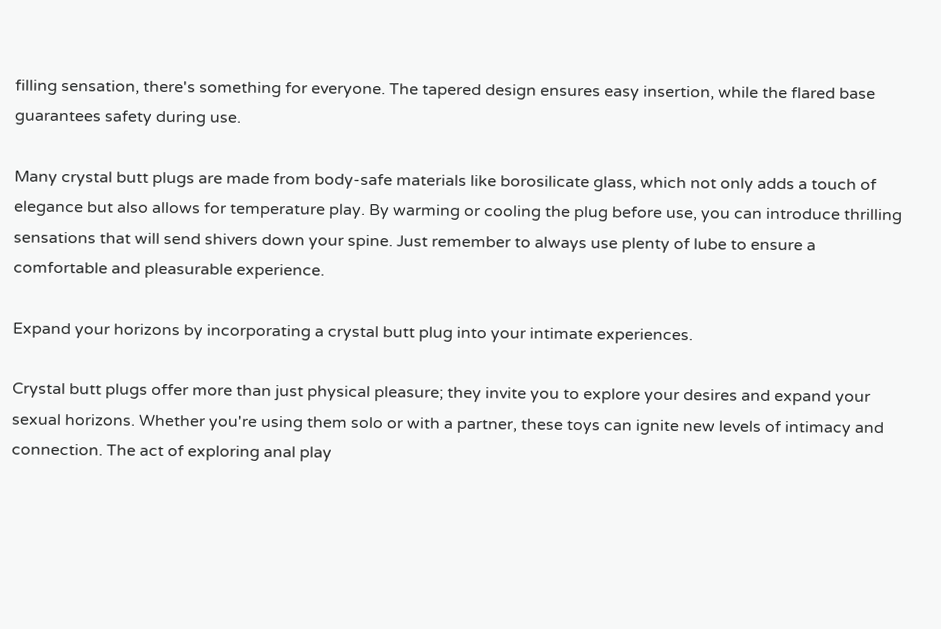filling sensation, there's something for everyone. The tapered design ensures easy insertion, while the flared base guarantees safety during use.

Many crystal butt plugs are made from body-safe materials like borosilicate glass, which not only adds a touch of elegance but also allows for temperature play. By warming or cooling the plug before use, you can introduce thrilling sensations that will send shivers down your spine. Just remember to always use plenty of lube to ensure a comfortable and pleasurable experience.

Expand your horizons by incorporating a crystal butt plug into your intimate experiences.

Crystal butt plugs offer more than just physical pleasure; they invite you to explore your desires and expand your sexual horizons. Whether you're using them solo or with a partner, these toys can ignite new levels of intimacy and connection. The act of exploring anal play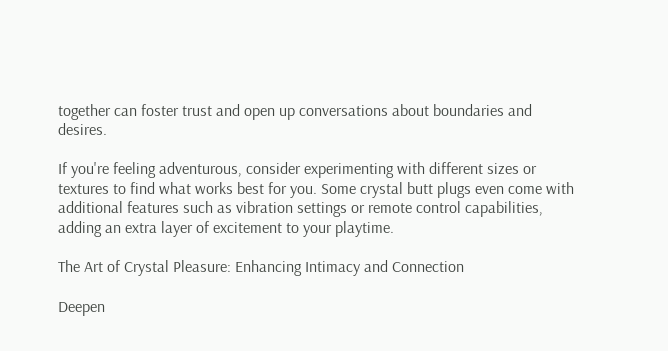together can foster trust and open up conversations about boundaries and desires.

If you're feeling adventurous, consider experimenting with different sizes or textures to find what works best for you. Some crystal butt plugs even come with additional features such as vibration settings or remote control capabilities, adding an extra layer of excitement to your playtime.

The Art of Crystal Pleasure: Enhancing Intimacy and Connection

Deepen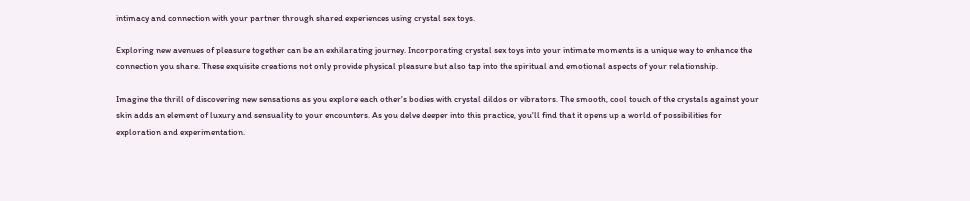intimacy and connection with your partner through shared experiences using crystal sex toys.

Exploring new avenues of pleasure together can be an exhilarating journey. Incorporating crystal sex toys into your intimate moments is a unique way to enhance the connection you share. These exquisite creations not only provide physical pleasure but also tap into the spiritual and emotional aspects of your relationship.

Imagine the thrill of discovering new sensations as you explore each other's bodies with crystal dildos or vibrators. The smooth, cool touch of the crystals against your skin adds an element of luxury and sensuality to your encounters. As you delve deeper into this practice, you'll find that it opens up a world of possibilities for exploration and experimentation.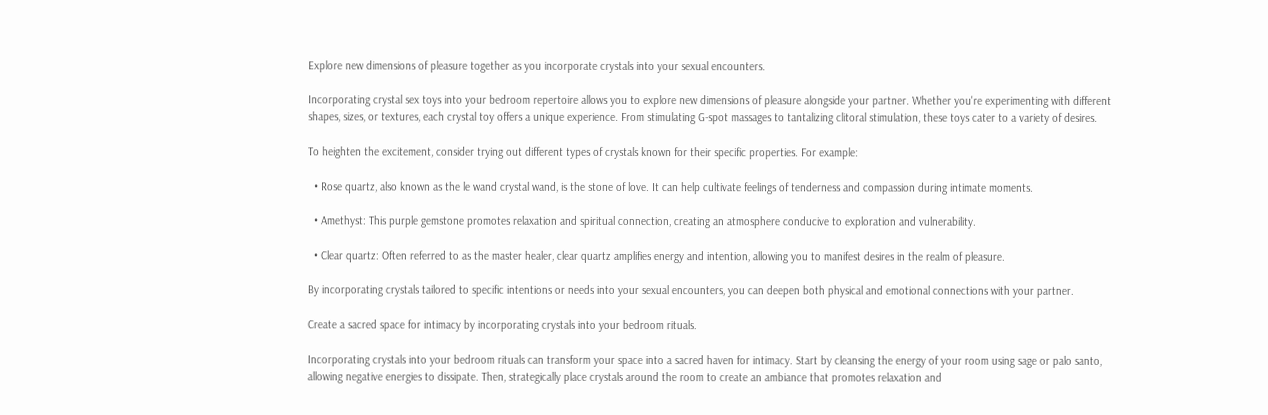Explore new dimensions of pleasure together as you incorporate crystals into your sexual encounters.

Incorporating crystal sex toys into your bedroom repertoire allows you to explore new dimensions of pleasure alongside your partner. Whether you're experimenting with different shapes, sizes, or textures, each crystal toy offers a unique experience. From stimulating G-spot massages to tantalizing clitoral stimulation, these toys cater to a variety of desires.

To heighten the excitement, consider trying out different types of crystals known for their specific properties. For example:

  • Rose quartz, also known as the le wand crystal wand, is the stone of love. It can help cultivate feelings of tenderness and compassion during intimate moments.

  • Amethyst: This purple gemstone promotes relaxation and spiritual connection, creating an atmosphere conducive to exploration and vulnerability.

  • Clear quartz: Often referred to as the master healer, clear quartz amplifies energy and intention, allowing you to manifest desires in the realm of pleasure.

By incorporating crystals tailored to specific intentions or needs into your sexual encounters, you can deepen both physical and emotional connections with your partner.

Create a sacred space for intimacy by incorporating crystals into your bedroom rituals.

Incorporating crystals into your bedroom rituals can transform your space into a sacred haven for intimacy. Start by cleansing the energy of your room using sage or palo santo, allowing negative energies to dissipate. Then, strategically place crystals around the room to create an ambiance that promotes relaxation and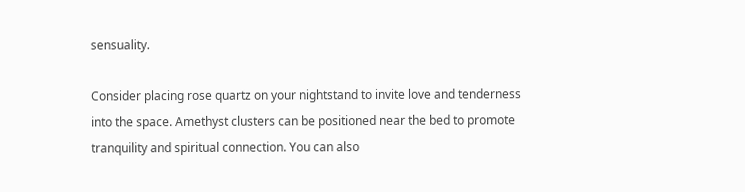sensuality.

Consider placing rose quartz on your nightstand to invite love and tenderness into the space. Amethyst clusters can be positioned near the bed to promote tranquility and spiritual connection. You can also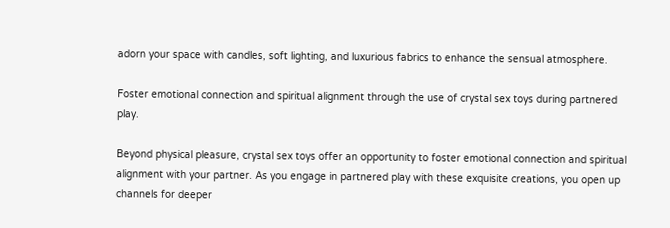adorn your space with candles, soft lighting, and luxurious fabrics to enhance the sensual atmosphere.

Foster emotional connection and spiritual alignment through the use of crystal sex toys during partnered play.

Beyond physical pleasure, crystal sex toys offer an opportunity to foster emotional connection and spiritual alignment with your partner. As you engage in partnered play with these exquisite creations, you open up channels for deeper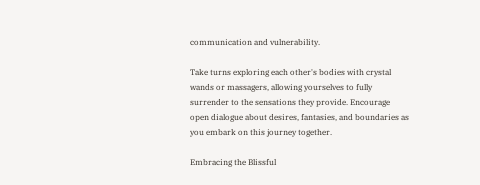communication and vulnerability.

Take turns exploring each other's bodies with crystal wands or massagers, allowing yourselves to fully surrender to the sensations they provide. Encourage open dialogue about desires, fantasies, and boundaries as you embark on this journey together.

Embracing the Blissful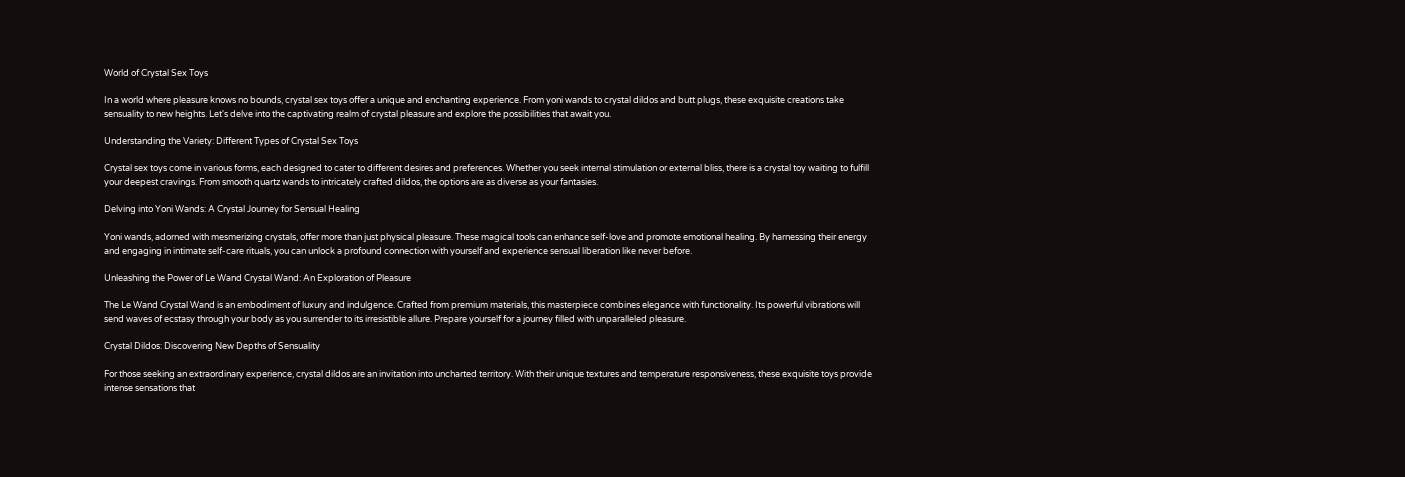World of Crystal Sex Toys

In a world where pleasure knows no bounds, crystal sex toys offer a unique and enchanting experience. From yoni wands to crystal dildos and butt plugs, these exquisite creations take sensuality to new heights. Let's delve into the captivating realm of crystal pleasure and explore the possibilities that await you.

Understanding the Variety: Different Types of Crystal Sex Toys

Crystal sex toys come in various forms, each designed to cater to different desires and preferences. Whether you seek internal stimulation or external bliss, there is a crystal toy waiting to fulfill your deepest cravings. From smooth quartz wands to intricately crafted dildos, the options are as diverse as your fantasies.

Delving into Yoni Wands: A Crystal Journey for Sensual Healing

Yoni wands, adorned with mesmerizing crystals, offer more than just physical pleasure. These magical tools can enhance self-love and promote emotional healing. By harnessing their energy and engaging in intimate self-care rituals, you can unlock a profound connection with yourself and experience sensual liberation like never before.

Unleashing the Power of Le Wand Crystal Wand: An Exploration of Pleasure

The Le Wand Crystal Wand is an embodiment of luxury and indulgence. Crafted from premium materials, this masterpiece combines elegance with functionality. Its powerful vibrations will send waves of ecstasy through your body as you surrender to its irresistible allure. Prepare yourself for a journey filled with unparalleled pleasure.

Crystal Dildos: Discovering New Depths of Sensuality

For those seeking an extraordinary experience, crystal dildos are an invitation into uncharted territory. With their unique textures and temperature responsiveness, these exquisite toys provide intense sensations that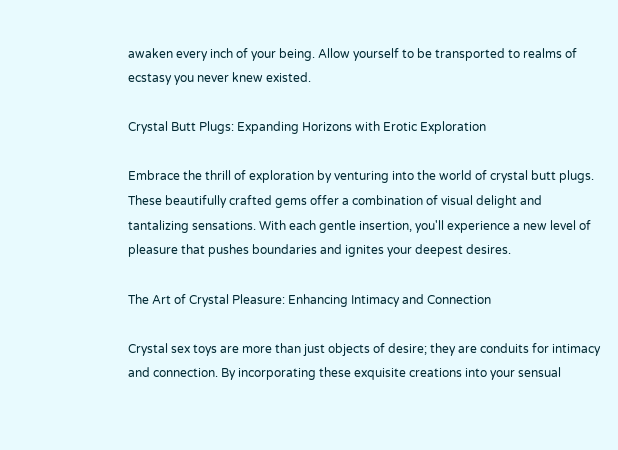awaken every inch of your being. Allow yourself to be transported to realms of ecstasy you never knew existed.

Crystal Butt Plugs: Expanding Horizons with Erotic Exploration

Embrace the thrill of exploration by venturing into the world of crystal butt plugs. These beautifully crafted gems offer a combination of visual delight and tantalizing sensations. With each gentle insertion, you'll experience a new level of pleasure that pushes boundaries and ignites your deepest desires.

The Art of Crystal Pleasure: Enhancing Intimacy and Connection

Crystal sex toys are more than just objects of desire; they are conduits for intimacy and connection. By incorporating these exquisite creations into your sensual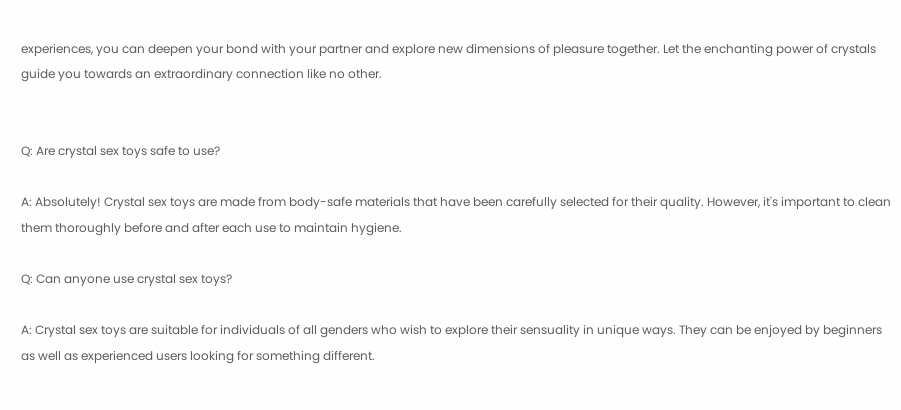experiences, you can deepen your bond with your partner and explore new dimensions of pleasure together. Let the enchanting power of crystals guide you towards an extraordinary connection like no other.


Q: Are crystal sex toys safe to use?

A: Absolutely! Crystal sex toys are made from body-safe materials that have been carefully selected for their quality. However, it's important to clean them thoroughly before and after each use to maintain hygiene.

Q: Can anyone use crystal sex toys?

A: Crystal sex toys are suitable for individuals of all genders who wish to explore their sensuality in unique ways. They can be enjoyed by beginners as well as experienced users looking for something different.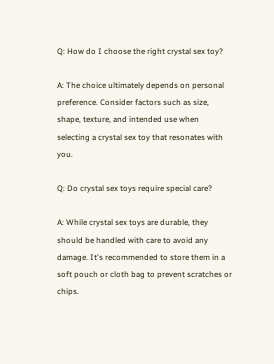Q: How do I choose the right crystal sex toy?

A: The choice ultimately depends on personal preference. Consider factors such as size, shape, texture, and intended use when selecting a crystal sex toy that resonates with you.

Q: Do crystal sex toys require special care?

A: While crystal sex toys are durable, they should be handled with care to avoid any damage. It's recommended to store them in a soft pouch or cloth bag to prevent scratches or chips.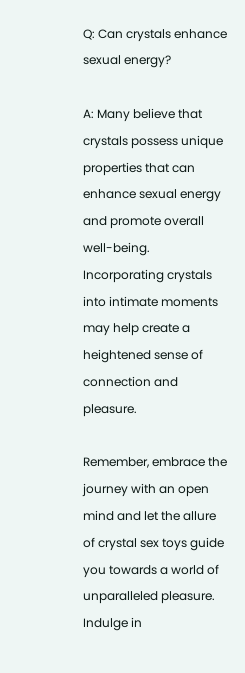Q: Can crystals enhance sexual energy?

A: Many believe that crystals possess unique properties that can enhance sexual energy and promote overall well-being. Incorporating crystals into intimate moments may help create a heightened sense of connection and pleasure.

Remember, embrace the journey with an open mind and let the allure of crystal sex toys guide you towards a world of unparalleled pleasure. Indulge in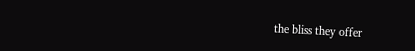the bliss they offer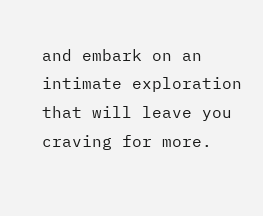and embark on an intimate exploration that will leave you craving for more.